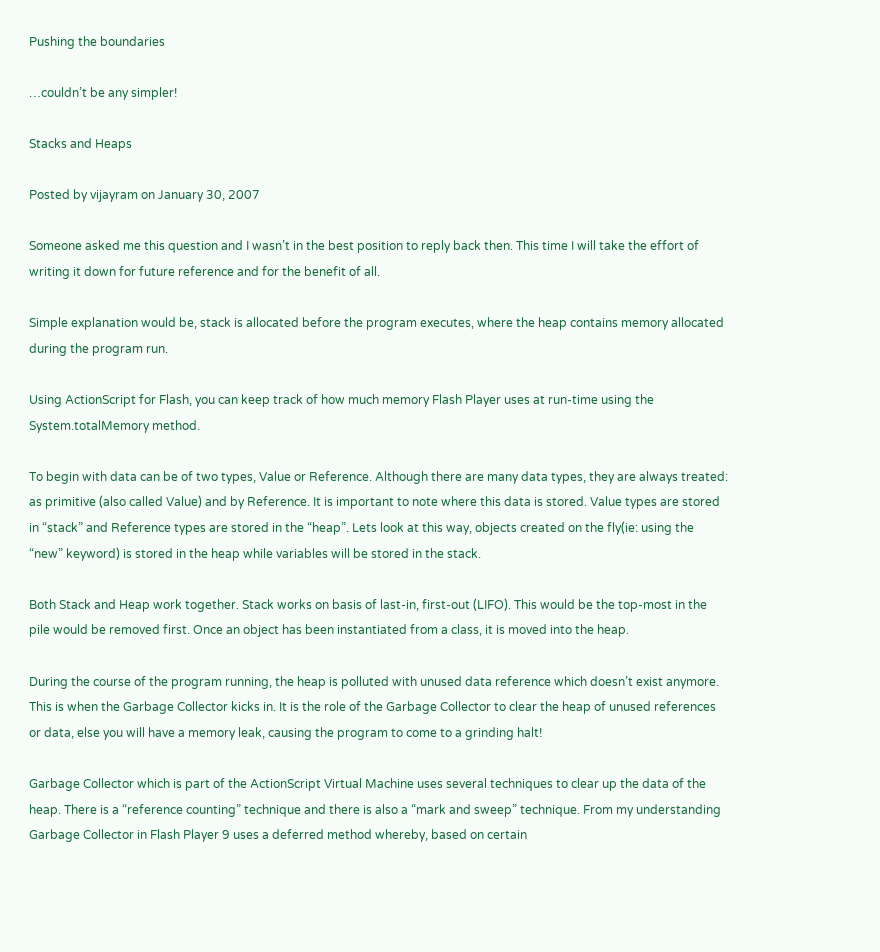Pushing the boundaries

…couldn’t be any simpler!

Stacks and Heaps

Posted by vijayram on January 30, 2007

Someone asked me this question and I wasn’t in the best position to reply back then. This time I will take the effort of writing it down for future reference and for the benefit of all.

Simple explanation would be, stack is allocated before the program executes, where the heap contains memory allocated during the program run.

Using ActionScript for Flash, you can keep track of how much memory Flash Player uses at run-time using the System.totalMemory method.

To begin with data can be of two types, Value or Reference. Although there are many data types, they are always treated: as primitive (also called Value) and by Reference. It is important to note where this data is stored. Value types are stored in “stack” and Reference types are stored in the “heap”. Lets look at this way, objects created on the fly(ie: using the “new” keyword) is stored in the heap while variables will be stored in the stack.

Both Stack and Heap work together. Stack works on basis of last-in, first-out (LIFO). This would be the top-most in the pile would be removed first. Once an object has been instantiated from a class, it is moved into the heap.

During the course of the program running, the heap is polluted with unused data reference which doesn’t exist anymore. This is when the Garbage Collector kicks in. It is the role of the Garbage Collector to clear the heap of unused references or data, else you will have a memory leak, causing the program to come to a grinding halt!

Garbage Collector which is part of the ActionScript Virtual Machine uses several techniques to clear up the data of the heap. There is a “reference counting” technique and there is also a “mark and sweep” technique. From my understanding Garbage Collector in Flash Player 9 uses a deferred method whereby, based on certain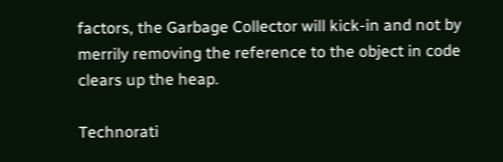factors, the Garbage Collector will kick-in and not by merrily removing the reference to the object in code clears up the heap.

Technorati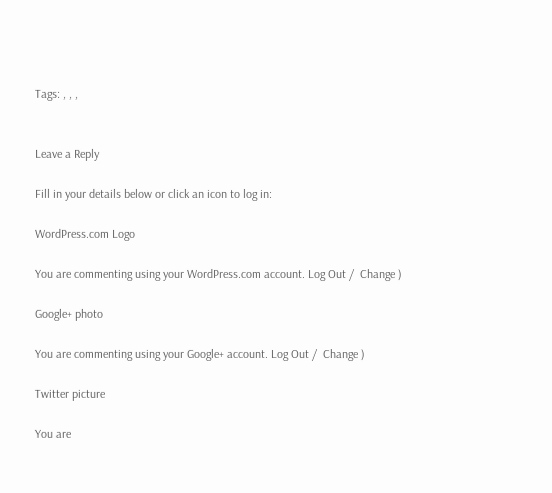Tags: , , ,


Leave a Reply

Fill in your details below or click an icon to log in:

WordPress.com Logo

You are commenting using your WordPress.com account. Log Out /  Change )

Google+ photo

You are commenting using your Google+ account. Log Out /  Change )

Twitter picture

You are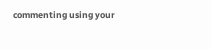commenting using your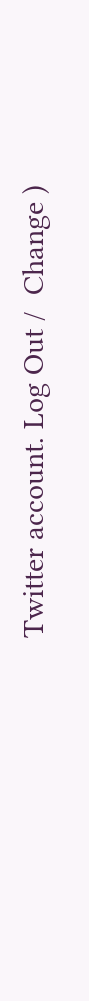Twitter account. Log Out /  Change )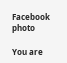Facebook photo

You are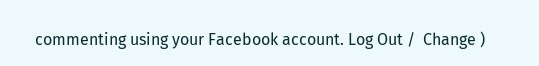commenting using your Facebook account. Log Out /  Change )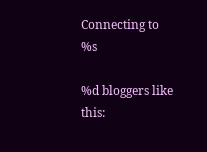Connecting to %s

%d bloggers like this: